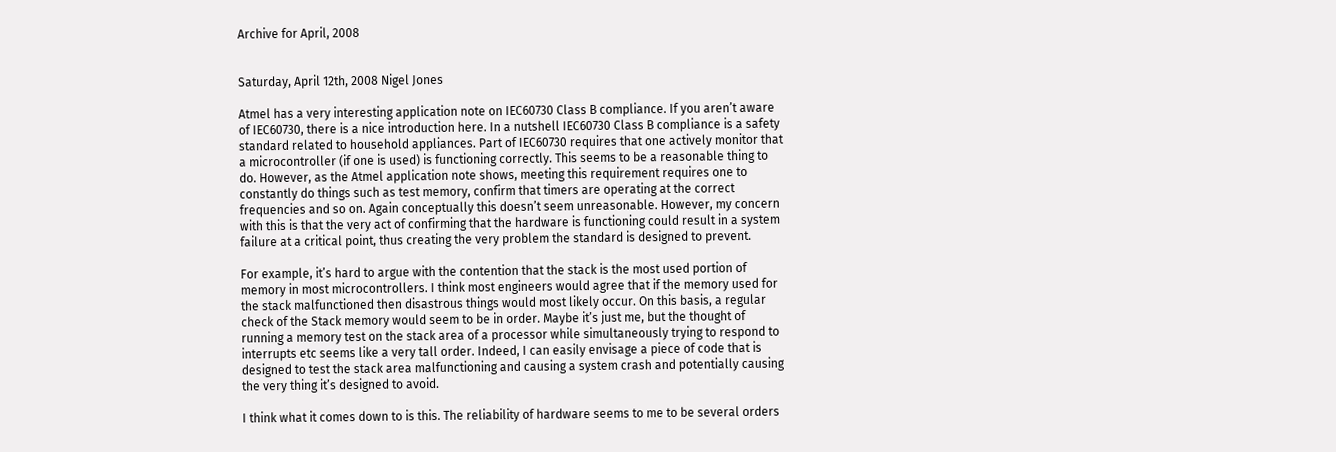Archive for April, 2008


Saturday, April 12th, 2008 Nigel Jones

Atmel has a very interesting application note on IEC60730 Class B compliance. If you aren’t aware of IEC60730, there is a nice introduction here. In a nutshell IEC60730 Class B compliance is a safety standard related to household appliances. Part of IEC60730 requires that one actively monitor that a microcontroller (if one is used) is functioning correctly. This seems to be a reasonable thing to do. However, as the Atmel application note shows, meeting this requirement requires one to constantly do things such as test memory, confirm that timers are operating at the correct frequencies and so on. Again conceptually this doesn’t seem unreasonable. However, my concern with this is that the very act of confirming that the hardware is functioning could result in a system failure at a critical point, thus creating the very problem the standard is designed to prevent.

For example, it’s hard to argue with the contention that the stack is the most used portion of memory in most microcontrollers. I think most engineers would agree that if the memory used for the stack malfunctioned then disastrous things would most likely occur. On this basis, a regular check of the Stack memory would seem to be in order. Maybe it’s just me, but the thought of running a memory test on the stack area of a processor while simultaneously trying to respond to interrupts etc seems like a very tall order. Indeed, I can easily envisage a piece of code that is designed to test the stack area malfunctioning and causing a system crash and potentially causing the very thing it’s designed to avoid.

I think what it comes down to is this. The reliability of hardware seems to me to be several orders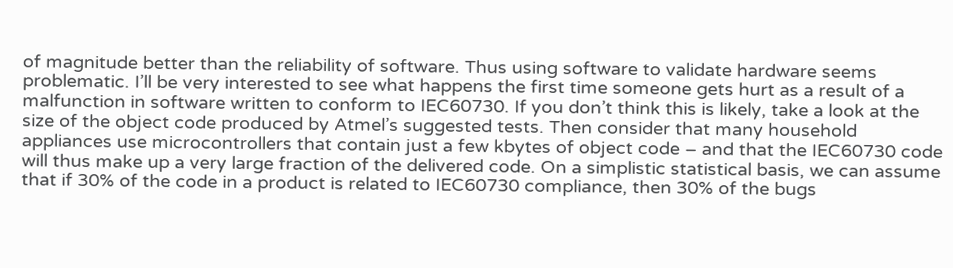of magnitude better than the reliability of software. Thus using software to validate hardware seems problematic. I’ll be very interested to see what happens the first time someone gets hurt as a result of a malfunction in software written to conform to IEC60730. If you don’t think this is likely, take a look at the size of the object code produced by Atmel’s suggested tests. Then consider that many household appliances use microcontrollers that contain just a few kbytes of object code – and that the IEC60730 code will thus make up a very large fraction of the delivered code. On a simplistic statistical basis, we can assume that if 30% of the code in a product is related to IEC60730 compliance, then 30% of the bugs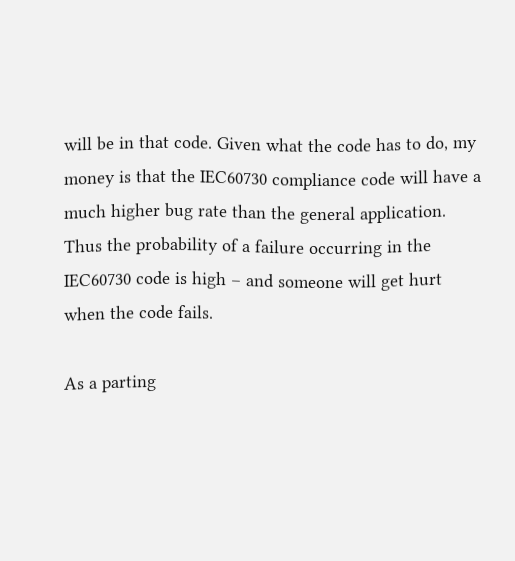will be in that code. Given what the code has to do, my money is that the IEC60730 compliance code will have a much higher bug rate than the general application. Thus the probability of a failure occurring in the IEC60730 code is high – and someone will get hurt when the code fails.

As a parting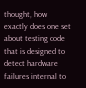thought, how exactly does one set about testing code that is designed to detect hardware failures internal to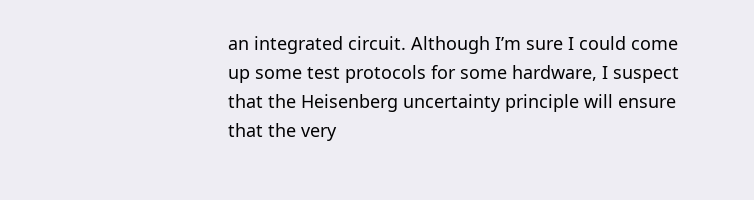an integrated circuit. Although I’m sure I could come up some test protocols for some hardware, I suspect that the Heisenberg uncertainty principle will ensure that the very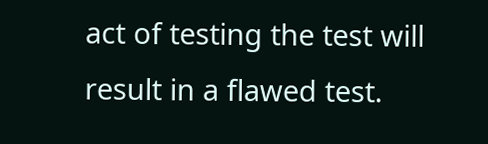act of testing the test will result in a flawed test.